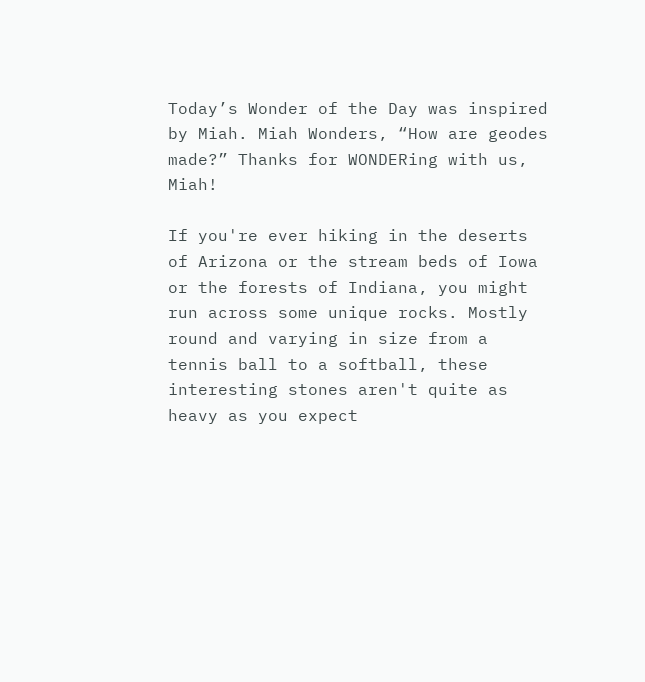Today’s Wonder of the Day was inspired by Miah. Miah Wonders, “How are geodes made?” Thanks for WONDERing with us, Miah!

If you're ever hiking in the deserts of Arizona or the stream beds of Iowa or the forests of Indiana, you might run across some unique rocks. Mostly round and varying in size from a tennis ball to a softball, these interesting stones aren't quite as heavy as you expect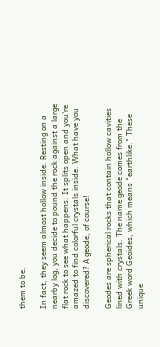them to be.

In fact, they seem almost hollow inside. Resting on a nearby log, you decide to pound the rock against a large flat rock to see what happens. It splits open and you're amazed to find colorful crystals inside. What have you discovered? A geode, of course!

Geodes are spherical rocks that contain hollow cavities lined with crystals. The name geode comes from the Greek word Geoides, which means "earthlike." These unique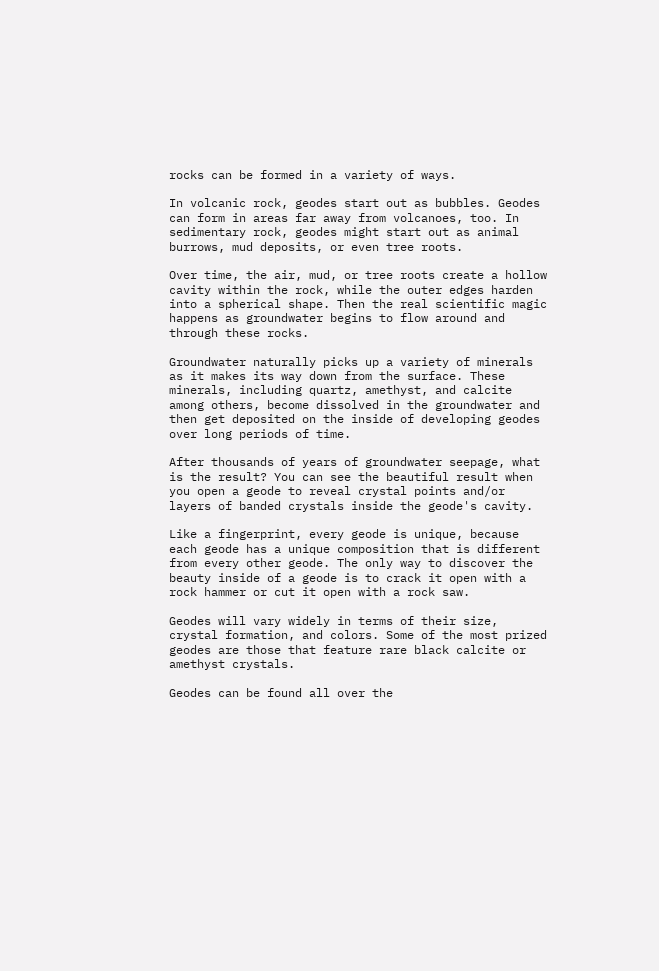rocks can be formed in a variety of ways.

In volcanic rock, geodes start out as bubbles. Geodes can form in areas far away from volcanoes, too. In sedimentary rock, geodes might start out as animal burrows, mud deposits, or even tree roots.

Over time, the air, mud, or tree roots create a hollow cavity within the rock, while the outer edges harden into a spherical shape. Then the real scientific magic happens as groundwater begins to flow around and through these rocks.

Groundwater naturally picks up a variety of minerals as it makes its way down from the surface. These minerals, including quartz, amethyst, and calcite among others, become dissolved in the groundwater and then get deposited on the inside of developing geodes over long periods of time.

After thousands of years of groundwater seepage, what is the result? You can see the beautiful result when you open a geode to reveal crystal points and/or layers of banded crystals inside the geode's cavity.

Like a fingerprint, every geode is unique, because each geode has a unique composition that is different from every other geode. The only way to discover the beauty inside of a geode is to crack it open with a rock hammer or cut it open with a rock saw.

Geodes will vary widely in terms of their size, crystal formation, and colors. Some of the most prized geodes are those that feature rare black calcite or amethyst crystals.

Geodes can be found all over the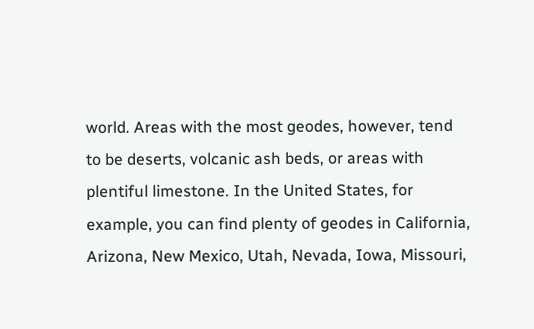world. Areas with the most geodes, however, tend to be deserts, volcanic ash beds, or areas with plentiful limestone. In the United States, for example, you can find plenty of geodes in California, Arizona, New Mexico, Utah, Nevada, Iowa, Missouri,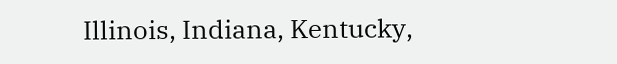Illinois, Indiana, Kentucky,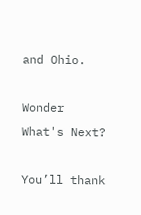and Ohio.

Wonder What's Next?

You’ll thank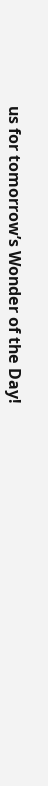us for tomorrow’s Wonder of the Day!